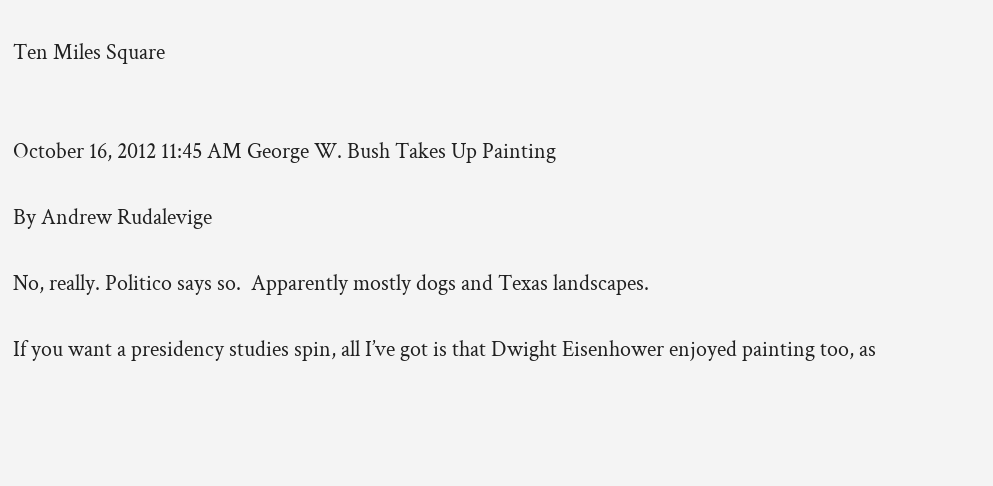Ten Miles Square


October 16, 2012 11:45 AM George W. Bush Takes Up Painting

By Andrew Rudalevige

No, really. Politico says so.  Apparently mostly dogs and Texas landscapes.

If you want a presidency studies spin, all I’ve got is that Dwight Eisenhower enjoyed painting too, as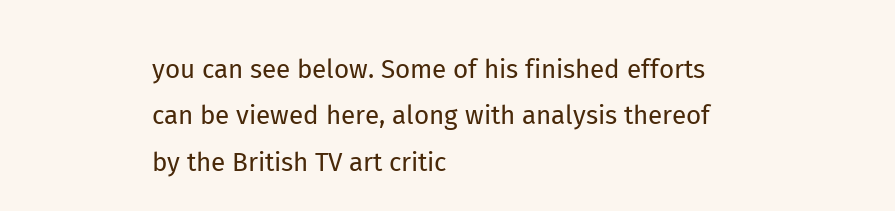you can see below. Some of his finished efforts can be viewed here, along with analysis thereof by the British TV art critic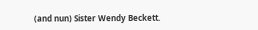(and nun) Sister Wendy Beckett.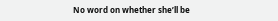No word on whether she’ll be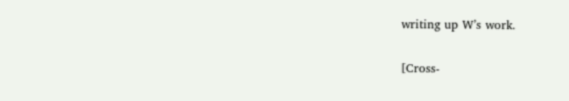writing up W’s work.

[Cross-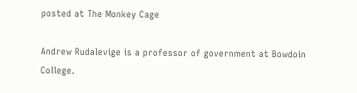posted at The Monkey Cage

Andrew Rudalevige is a professor of government at Bowdoin College.